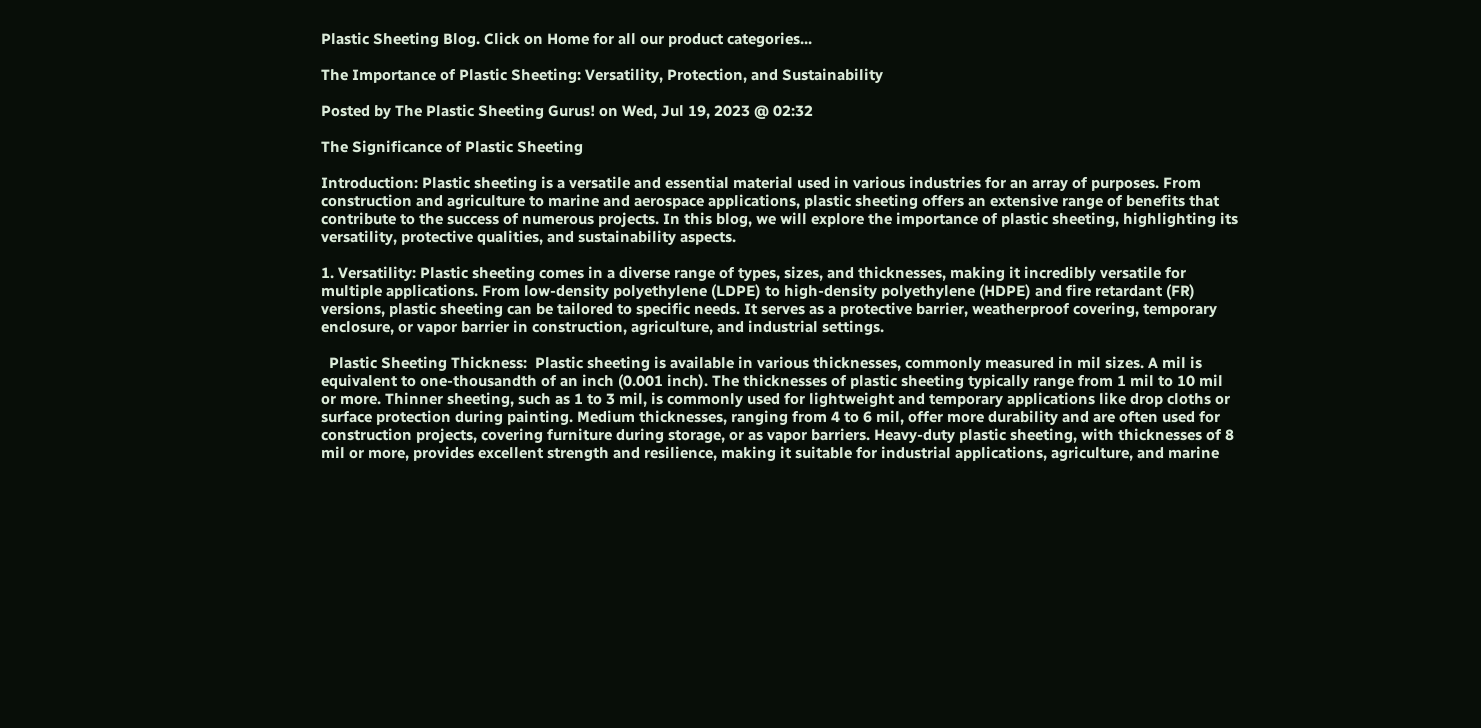Plastic Sheeting Blog. Click on Home for all our product categories...

The Importance of Plastic Sheeting: Versatility, Protection, and Sustainability

Posted by The Plastic Sheeting Gurus! on Wed, Jul 19, 2023 @ 02:32

The Significance of Plastic Sheeting

Introduction: Plastic sheeting is a versatile and essential material used in various industries for an array of purposes. From construction and agriculture to marine and aerospace applications, plastic sheeting offers an extensive range of benefits that contribute to the success of numerous projects. In this blog, we will explore the importance of plastic sheeting, highlighting its versatility, protective qualities, and sustainability aspects.

1. Versatility: Plastic sheeting comes in a diverse range of types, sizes, and thicknesses, making it incredibly versatile for multiple applications. From low-density polyethylene (LDPE) to high-density polyethylene (HDPE) and fire retardant (FR) versions, plastic sheeting can be tailored to specific needs. It serves as a protective barrier, weatherproof covering, temporary enclosure, or vapor barrier in construction, agriculture, and industrial settings.

  Plastic Sheeting Thickness:  Plastic sheeting is available in various thicknesses, commonly measured in mil sizes. A mil is equivalent to one-thousandth of an inch (0.001 inch). The thicknesses of plastic sheeting typically range from 1 mil to 10 mil or more. Thinner sheeting, such as 1 to 3 mil, is commonly used for lightweight and temporary applications like drop cloths or surface protection during painting. Medium thicknesses, ranging from 4 to 6 mil, offer more durability and are often used for construction projects, covering furniture during storage, or as vapor barriers. Heavy-duty plastic sheeting, with thicknesses of 8 mil or more, provides excellent strength and resilience, making it suitable for industrial applications, agriculture, and marine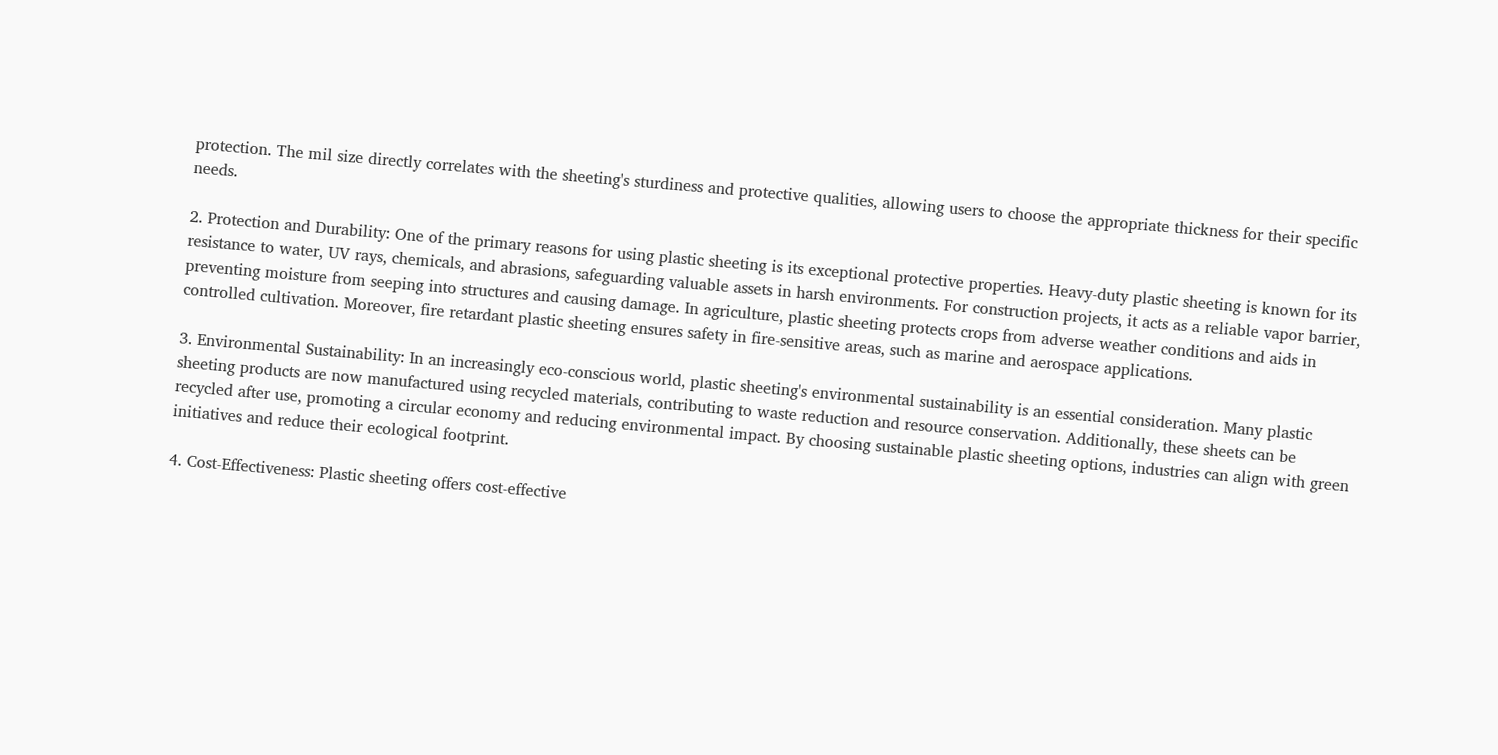protection. The mil size directly correlates with the sheeting's sturdiness and protective qualities, allowing users to choose the appropriate thickness for their specific needs.

2. Protection and Durability: One of the primary reasons for using plastic sheeting is its exceptional protective properties. Heavy-duty plastic sheeting is known for its resistance to water, UV rays, chemicals, and abrasions, safeguarding valuable assets in harsh environments. For construction projects, it acts as a reliable vapor barrier, preventing moisture from seeping into structures and causing damage. In agriculture, plastic sheeting protects crops from adverse weather conditions and aids in controlled cultivation. Moreover, fire retardant plastic sheeting ensures safety in fire-sensitive areas, such as marine and aerospace applications.

3. Environmental Sustainability: In an increasingly eco-conscious world, plastic sheeting's environmental sustainability is an essential consideration. Many plastic sheeting products are now manufactured using recycled materials, contributing to waste reduction and resource conservation. Additionally, these sheets can be recycled after use, promoting a circular economy and reducing environmental impact. By choosing sustainable plastic sheeting options, industries can align with green initiatives and reduce their ecological footprint.

4. Cost-Effectiveness: Plastic sheeting offers cost-effective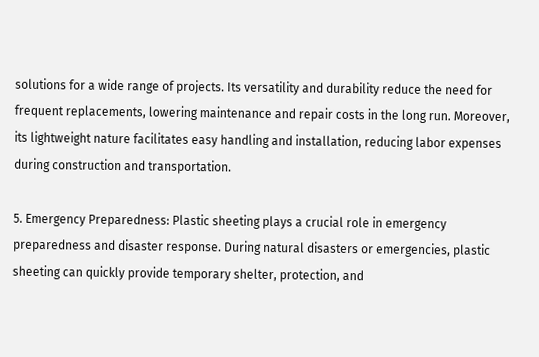solutions for a wide range of projects. Its versatility and durability reduce the need for frequent replacements, lowering maintenance and repair costs in the long run. Moreover, its lightweight nature facilitates easy handling and installation, reducing labor expenses during construction and transportation.

5. Emergency Preparedness: Plastic sheeting plays a crucial role in emergency preparedness and disaster response. During natural disasters or emergencies, plastic sheeting can quickly provide temporary shelter, protection, and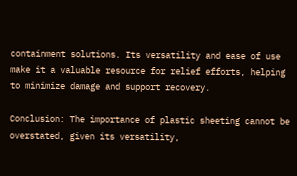containment solutions. Its versatility and ease of use make it a valuable resource for relief efforts, helping to minimize damage and support recovery.

Conclusion: The importance of plastic sheeting cannot be overstated, given its versatility,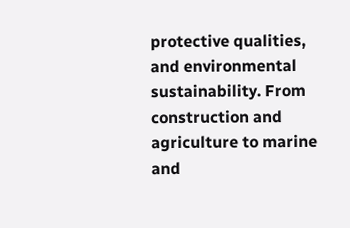protective qualities, and environmental sustainability. From construction and agriculture to marine and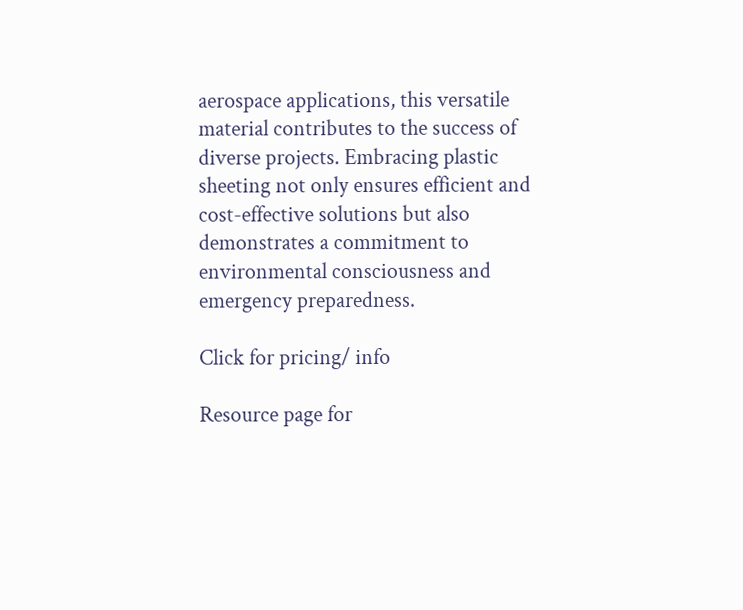aerospace applications, this versatile material contributes to the success of diverse projects. Embracing plastic sheeting not only ensures efficient and cost-effective solutions but also demonstrates a commitment to environmental consciousness and emergency preparedness.

Click for pricing/ info

Resource page for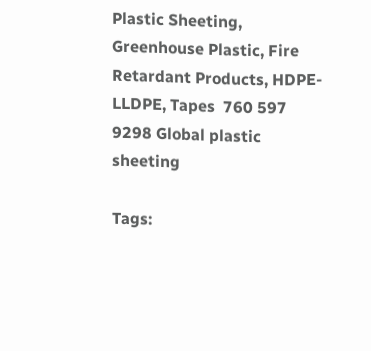Plastic Sheeting, Greenhouse Plastic, Fire Retardant Products, HDPE- LLDPE, Tapes  760 597 9298 Global plastic sheeting

Tags: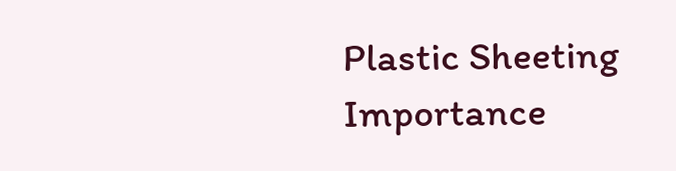Plastic Sheeting Importance